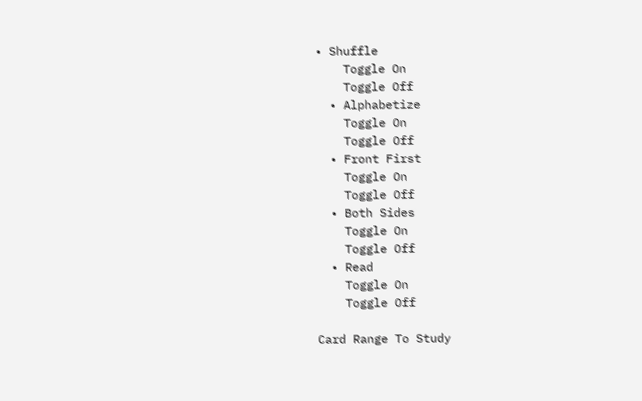• Shuffle
    Toggle On
    Toggle Off
  • Alphabetize
    Toggle On
    Toggle Off
  • Front First
    Toggle On
    Toggle Off
  • Both Sides
    Toggle On
    Toggle Off
  • Read
    Toggle On
    Toggle Off

Card Range To Study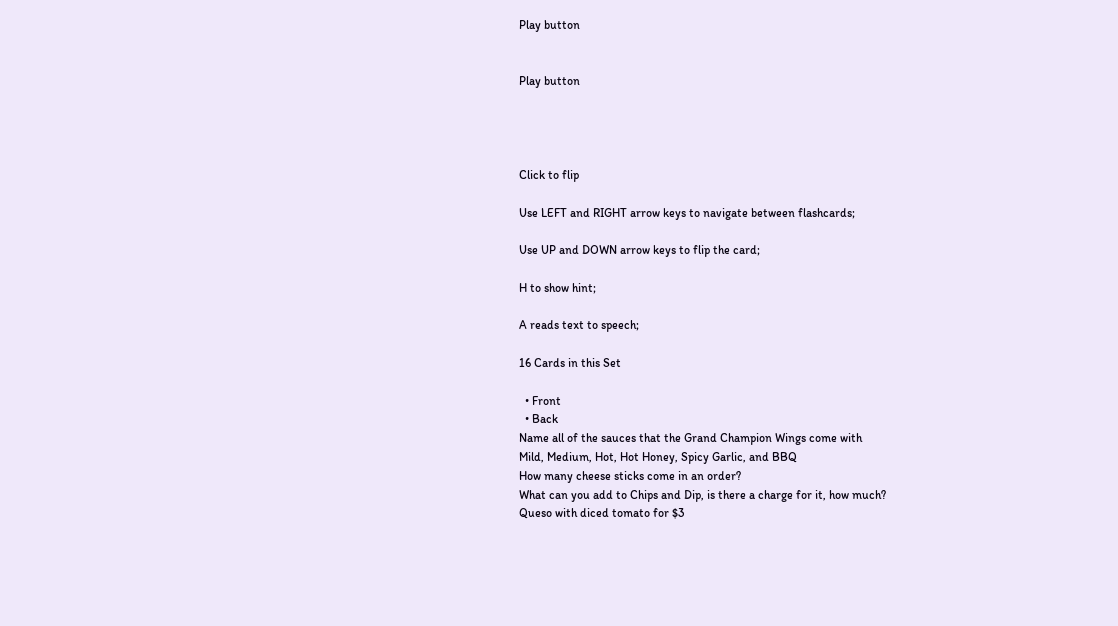Play button


Play button




Click to flip

Use LEFT and RIGHT arrow keys to navigate between flashcards;

Use UP and DOWN arrow keys to flip the card;

H to show hint;

A reads text to speech;

16 Cards in this Set

  • Front
  • Back
Name all of the sauces that the Grand Champion Wings come with
Mild, Medium, Hot, Hot Honey, Spicy Garlic, and BBQ
How many cheese sticks come in an order?
What can you add to Chips and Dip, is there a charge for it, how much?
Queso with diced tomato for $3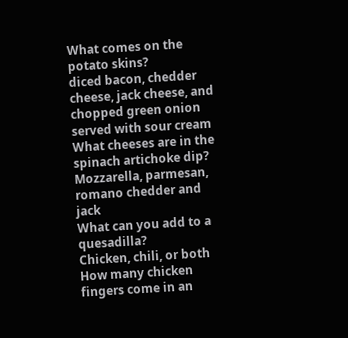What comes on the potato skins?
diced bacon, chedder cheese, jack cheese, and chopped green onion served with sour cream
What cheeses are in the spinach artichoke dip?
Mozzarella, parmesan, romano chedder and jack
What can you add to a quesadilla?
Chicken, chili, or both
How many chicken fingers come in an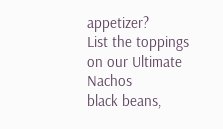appetizer?
List the toppings on our Ultimate Nachos
black beans,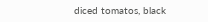diced tomatos, black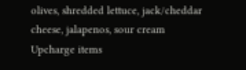olives, shredded lettuce, jack/cheddar cheese, jalapenos, sour cream
Upcharge items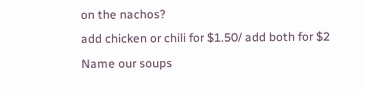on the nachos?
add chicken or chili for $1.50/ add both for $2
Name our soups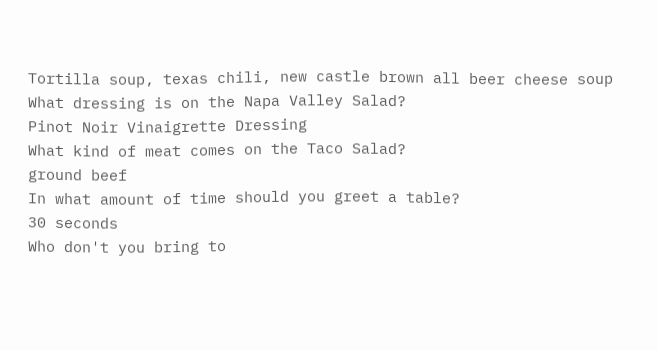Tortilla soup, texas chili, new castle brown all beer cheese soup
What dressing is on the Napa Valley Salad?
Pinot Noir Vinaigrette Dressing
What kind of meat comes on the Taco Salad?
ground beef
In what amount of time should you greet a table?
30 seconds
Who don't you bring to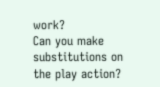work?
Can you make substitutions on the play action?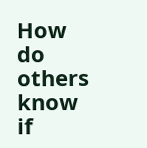How do others know if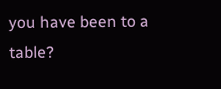you have been to a table?